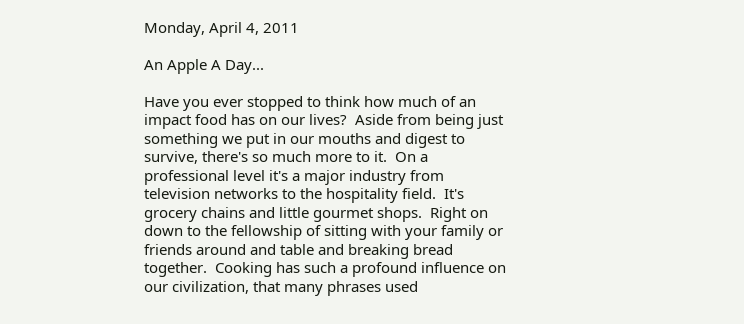Monday, April 4, 2011

An Apple A Day...

Have you ever stopped to think how much of an impact food has on our lives?  Aside from being just something we put in our mouths and digest to survive, there's so much more to it.  On a professional level it's a major industry from television networks to the hospitality field.  It's grocery chains and little gourmet shops.  Right on down to the fellowship of sitting with your family or friends around and table and breaking bread together.  Cooking has such a profound influence on our civilization, that many phrases used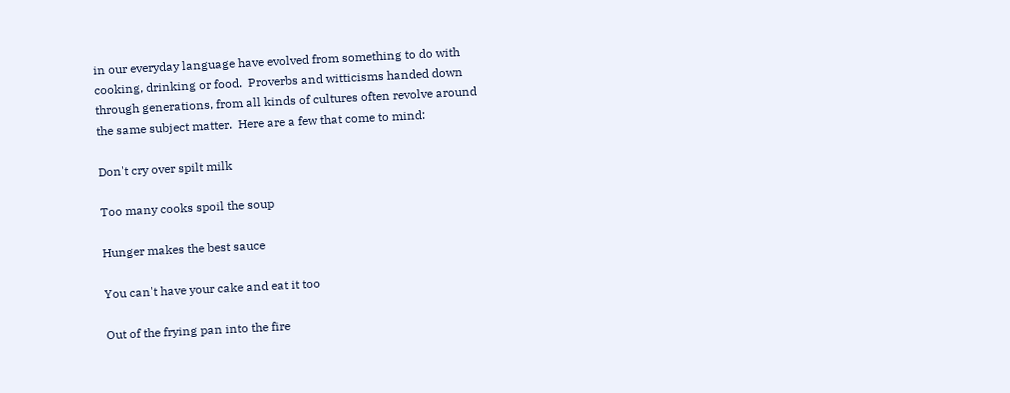in our everyday language have evolved from something to do with cooking, drinking or food.  Proverbs and witticisms handed down through generations, from all kinds of cultures often revolve around the same subject matter.  Here are a few that come to mind:

Don't cry over spilt milk

Too many cooks spoil the soup

Hunger makes the best sauce

You can't have your cake and eat it too

Out of the frying pan into the fire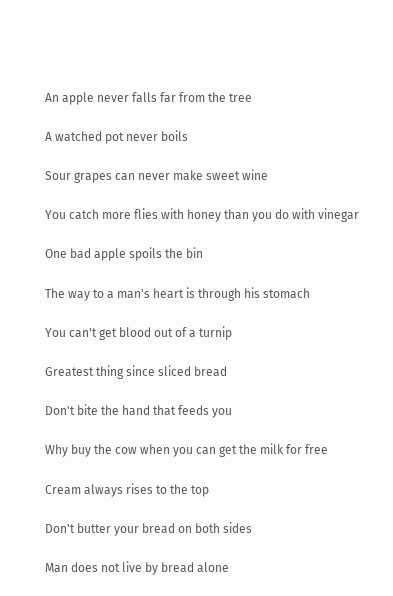An apple never falls far from the tree

A watched pot never boils

Sour grapes can never make sweet wine

You catch more flies with honey than you do with vinegar

One bad apple spoils the bin

The way to a man's heart is through his stomach

You can't get blood out of a turnip

Greatest thing since sliced bread

Don't bite the hand that feeds you

Why buy the cow when you can get the milk for free

Cream always rises to the top

Don't butter your bread on both sides

Man does not live by bread alone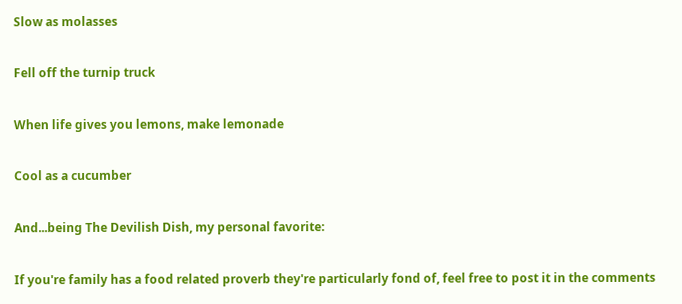Slow as molasses

Fell off the turnip truck

When life gives you lemons, make lemonade

Cool as a cucumber

And...being The Devilish Dish, my personal favorite:

If you're family has a food related proverb they're particularly fond of, feel free to post it in the comments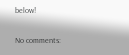below!

No comments: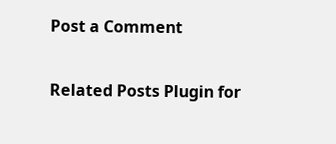Post a Comment

Related Posts Plugin for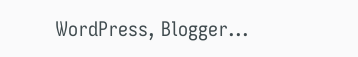WordPress, Blogger...